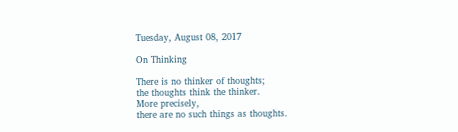Tuesday, August 08, 2017

On Thinking

There is no thinker of thoughts;
the thoughts think the thinker.
More precisely,
there are no such things as thoughts.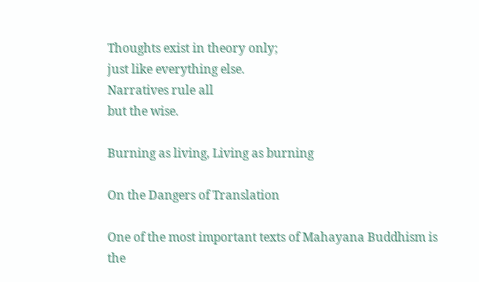Thoughts exist in theory only;
just like everything else.
Narratives rule all
but the wise.

Burning as living, Living as burning

On the Dangers of Translation

One of the most important texts of Mahayana Buddhism is the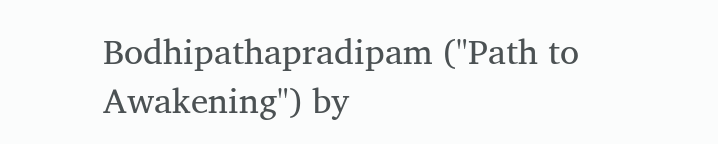Bodhipathapradipam ("Path to Awakening") by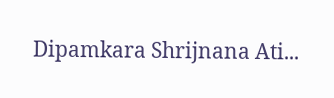Dipamkara Shrijnana Ati...